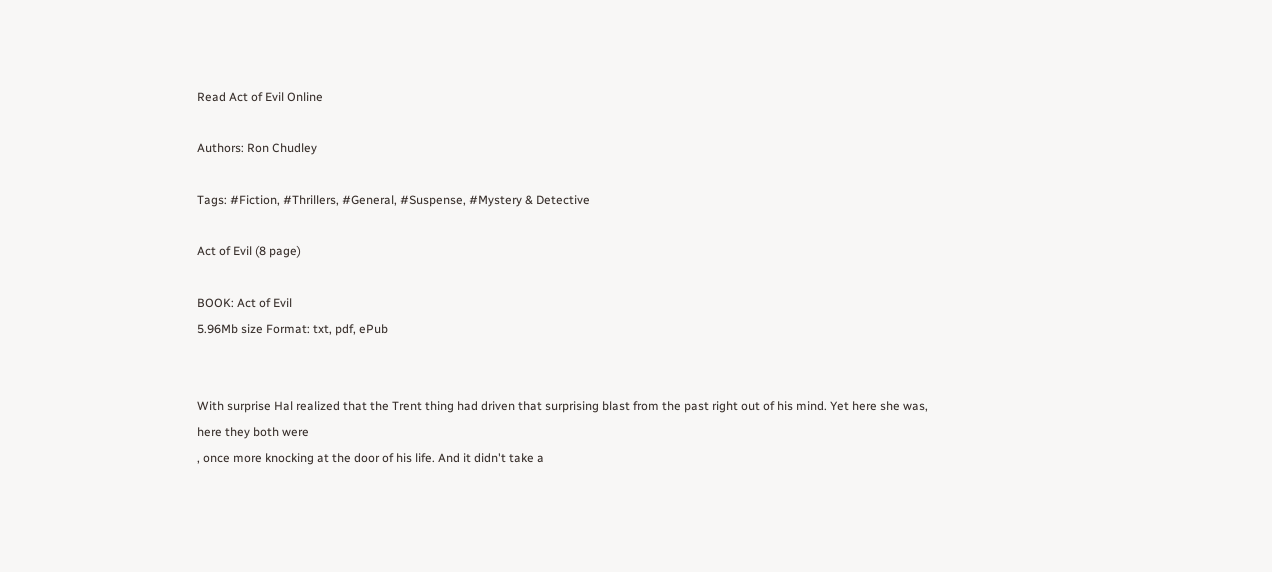Read Act of Evil Online

Authors: Ron Chudley

Tags: #Fiction, #Thrillers, #General, #Suspense, #Mystery & Detective

Act of Evil (8 page)

BOOK: Act of Evil
5.96Mb size Format: txt, pdf, ePub


With surprise Hal realized that the Trent thing had driven that surprising blast from the past right out of his mind. Yet here she was,
here they both were
, once more knocking at the door of his life. And it didn't take a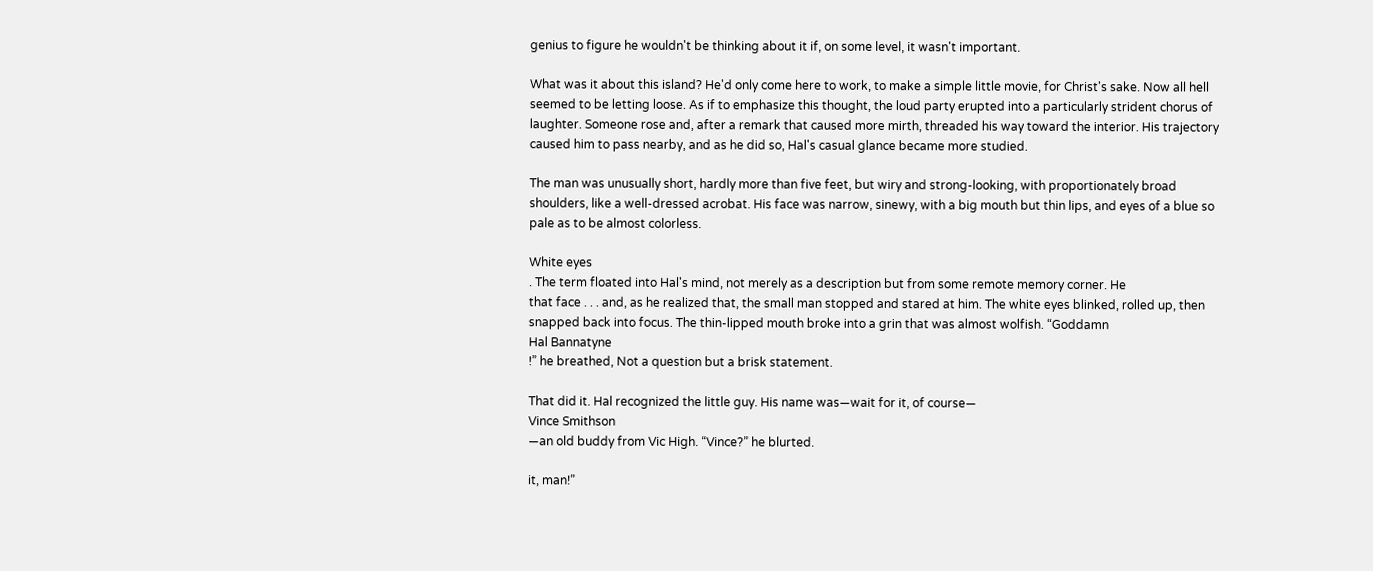genius to figure he wouldn't be thinking about it if, on some level, it wasn't important.

What was it about this island? He'd only come here to work, to make a simple little movie, for Christ's sake. Now all hell seemed to be letting loose. As if to emphasize this thought, the loud party erupted into a particularly strident chorus of laughter. Someone rose and, after a remark that caused more mirth, threaded his way toward the interior. His trajectory caused him to pass nearby, and as he did so, Hal's casual glance became more studied.

The man was unusually short, hardly more than five feet, but wiry and strong-looking, with proportionately broad shoulders, like a well-dressed acrobat. His face was narrow, sinewy, with a big mouth but thin lips, and eyes of a blue so pale as to be almost colorless.

White eyes
. The term floated into Hal's mind, not merely as a description but from some remote memory corner. He
that face . . . and, as he realized that, the small man stopped and stared at him. The white eyes blinked, rolled up, then snapped back into focus. The thin-lipped mouth broke into a grin that was almost wolfish. “Goddamn
Hal Bannatyne
!” he breathed, Not a question but a brisk statement.

That did it. Hal recognized the little guy. His name was—wait for it, of course—
Vince Smithson
—an old buddy from Vic High. “Vince?” he blurted.

it, man!”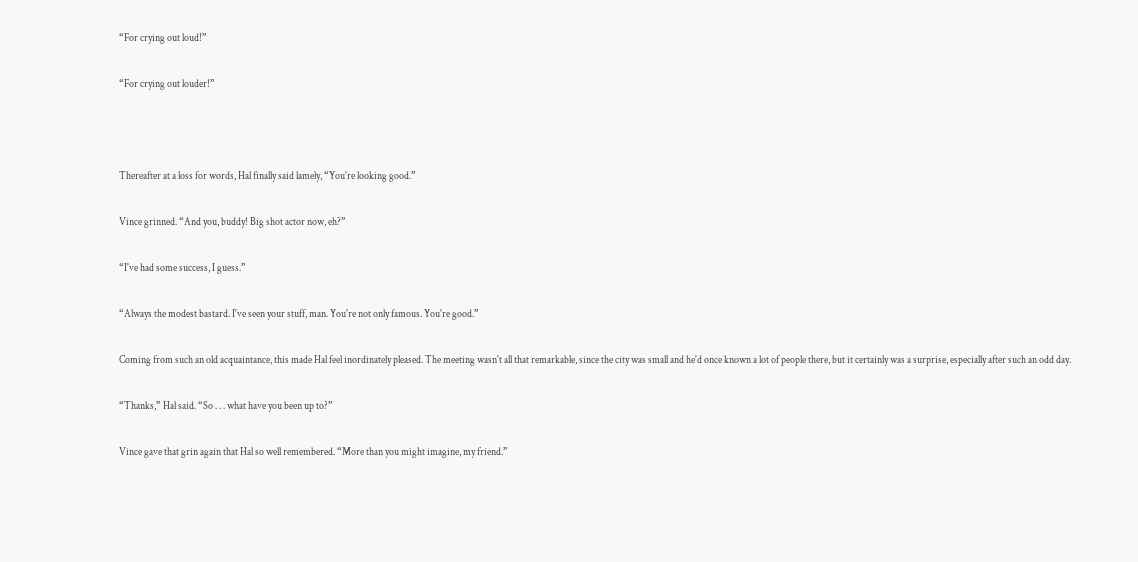“For crying out loud!”

“For crying out louder!”



Thereafter at a loss for words, Hal finally said lamely, “You're looking good.”

Vince grinned. “And you, buddy! Big shot actor now, eh?”

“I've had some success, I guess.”

“Always the modest bastard. I've seen your stuff, man. You're not only famous. You're good.”

Coming from such an old acquaintance, this made Hal feel inordinately pleased. The meeting wasn't all that remarkable, since the city was small and he'd once known a lot of people there, but it certainly was a surprise, especially after such an odd day.

“Thanks,” Hal said. “So . . . what have you been up to?”

Vince gave that grin again that Hal so well remembered. “More than you might imagine, my friend.”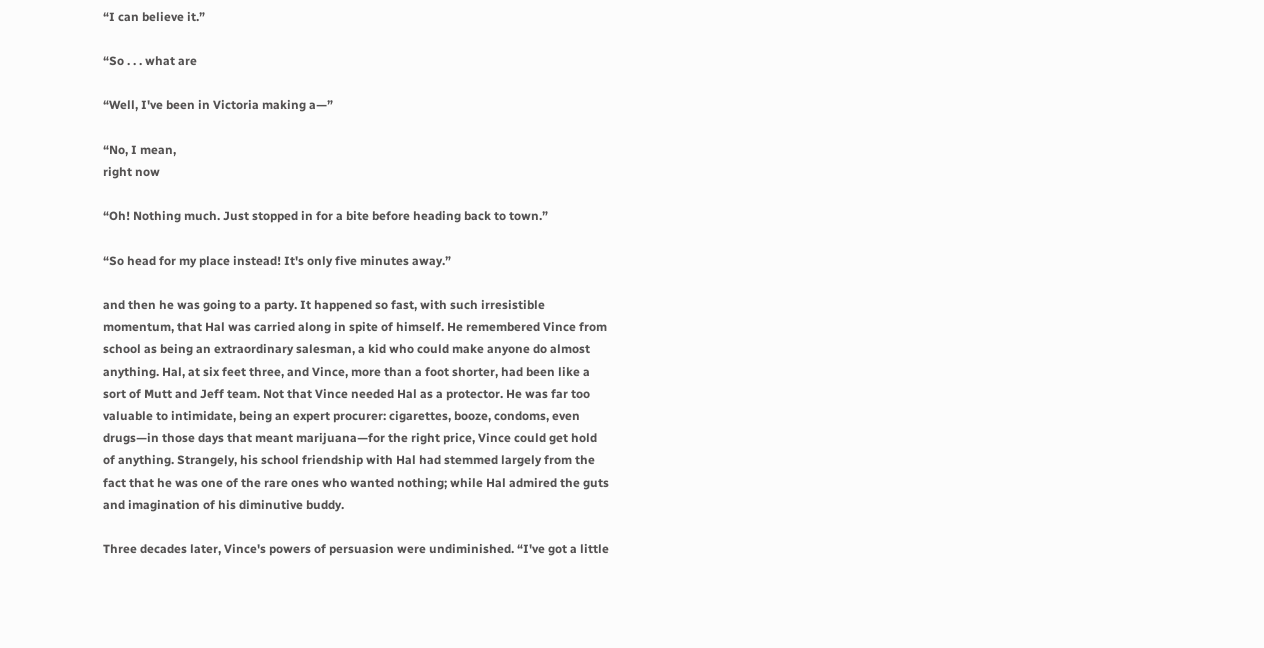“I can believe it.”

“So . . . what are

“Well, I've been in Victoria making a—”

“No, I mean,
right now

“Oh! Nothing much. Just stopped in for a bite before heading back to town.”

“So head for my place instead! It's only five minutes away.”

and then he was going to a party. It happened so fast, with such irresistible momentum, that Hal was carried along in spite of himself. He remembered Vince from school as being an extraordinary salesman, a kid who could make anyone do almost anything. Hal, at six feet three, and Vince, more than a foot shorter, had been like a sort of Mutt and Jeff team. Not that Vince needed Hal as a protector. He was far too valuable to intimidate, being an expert procurer: cigarettes, booze, condoms, even drugs—in those days that meant marijuana—for the right price, Vince could get hold of anything. Strangely, his school friendship with Hal had stemmed largely from the fact that he was one of the rare ones who wanted nothing; while Hal admired the guts and imagination of his diminutive buddy.

Three decades later, Vince's powers of persuasion were undiminished. “I've got a little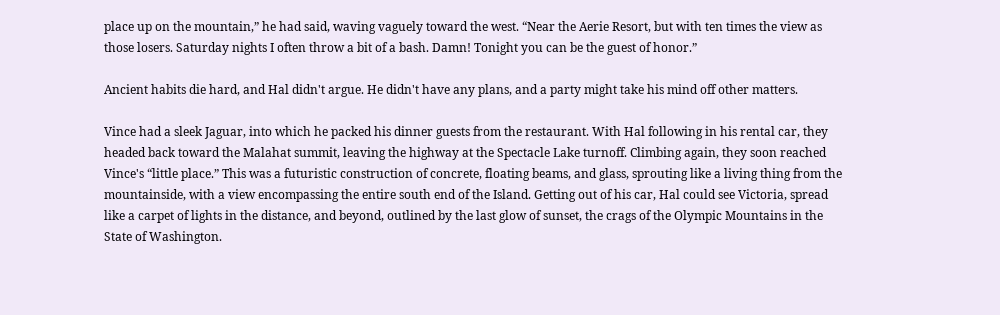place up on the mountain,” he had said, waving vaguely toward the west. “Near the Aerie Resort, but with ten times the view as those losers. Saturday nights I often throw a bit of a bash. Damn! Tonight you can be the guest of honor.”

Ancient habits die hard, and Hal didn't argue. He didn't have any plans, and a party might take his mind off other matters.

Vince had a sleek Jaguar, into which he packed his dinner guests from the restaurant. With Hal following in his rental car, they headed back toward the Malahat summit, leaving the highway at the Spectacle Lake turnoff. Climbing again, they soon reached Vince's “little place.” This was a futuristic construction of concrete, floating beams, and glass, sprouting like a living thing from the mountainside, with a view encompassing the entire south end of the Island. Getting out of his car, Hal could see Victoria, spread like a carpet of lights in the distance, and beyond, outlined by the last glow of sunset, the crags of the Olympic Mountains in the State of Washington.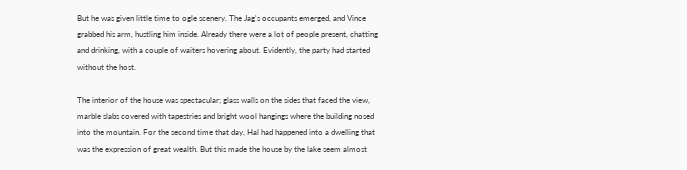But he was given little time to ogle scenery. The Jag's occupants emerged, and Vince grabbed his arm, hustling him inside. Already there were a lot of people present, chatting and drinking, with a couple of waiters hovering about. Evidently, the party had started without the host.

The interior of the house was spectacular; glass walls on the sides that faced the view, marble slabs covered with tapestries and bright wool hangings where the building nosed into the mountain. For the second time that day, Hal had happened into a dwelling that was the expression of great wealth. But this made the house by the lake seem almost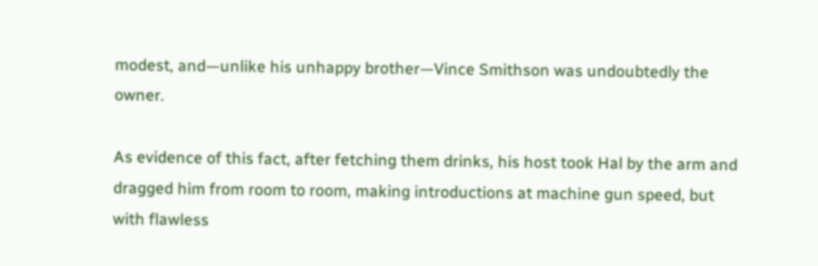modest, and—unlike his unhappy brother—Vince Smithson was undoubtedly the owner.

As evidence of this fact, after fetching them drinks, his host took Hal by the arm and dragged him from room to room, making introductions at machine gun speed, but with flawless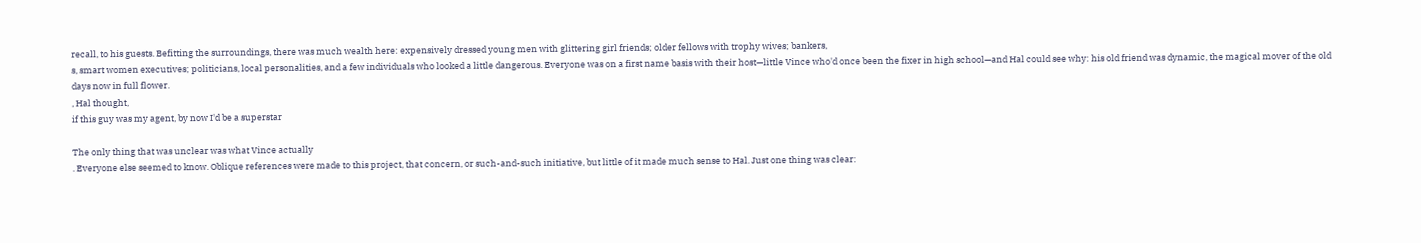recall, to his guests. Befitting the surroundings, there was much wealth here: expensively dressed young men with glittering girl friends; older fellows with trophy wives; bankers,
s, smart women executives; politicians, local personalities, and a few individuals who looked a little dangerous. Everyone was on a first name basis with their host—little Vince who'd once been the fixer in high school—and Hal could see why: his old friend was dynamic, the magical mover of the old days now in full flower.
, Hal thought,
if this guy was my agent, by now I'd be a superstar

The only thing that was unclear was what Vince actually
. Everyone else seemed to know. Oblique references were made to this project, that concern, or such-and-such initiative, but little of it made much sense to Hal. Just one thing was clear: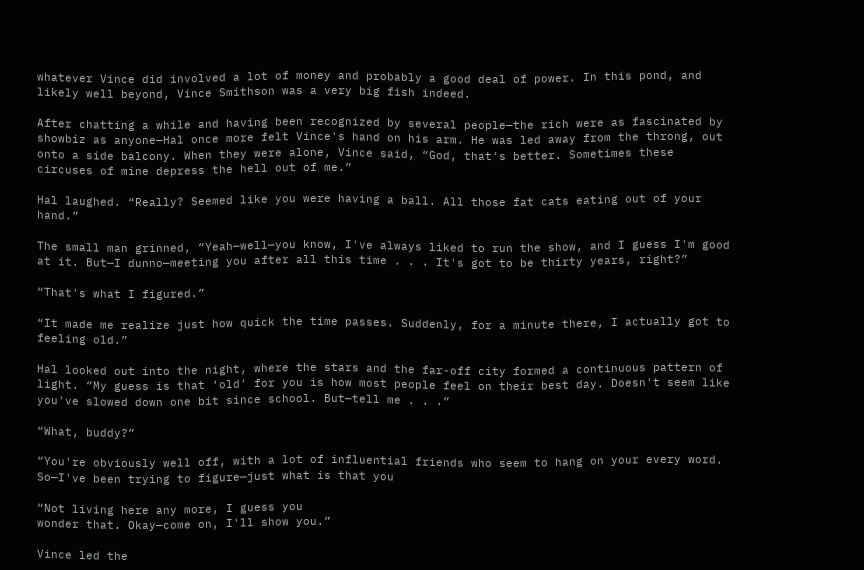whatever Vince did involved a lot of money and probably a good deal of power. In this pond, and likely well beyond, Vince Smithson was a very big fish indeed.

After chatting a while and having been recognized by several people—the rich were as fascinated by showbiz as anyone—Hal once more felt Vince's hand on his arm. He was led away from the throng, out onto a side balcony. When they were alone, Vince said, “God, that's better. Sometimes these circuses of mine depress the hell out of me.”

Hal laughed. “Really? Seemed like you were having a ball. All those fat cats eating out of your hand.”

The small man grinned, “Yeah—well—you know, I've always liked to run the show, and I guess I'm good at it. But—I dunno—meeting you after all this time . . . It's got to be thirty years, right?”

“That's what I figured.”

“It made me realize just how quick the time passes. Suddenly, for a minute there, I actually got to feeling old.”

Hal looked out into the night, where the stars and the far-off city formed a continuous pattern of light. “My guess is that ‘old' for you is how most people feel on their best day. Doesn't seem like you've slowed down one bit since school. But—tell me . . .”

“What, buddy?”

“You're obviously well off, with a lot of influential friends who seem to hang on your every word. So—I've been trying to figure—just what is that you

“Not living here any more, I guess you
wonder that. Okay—come on, I'll show you.”

Vince led the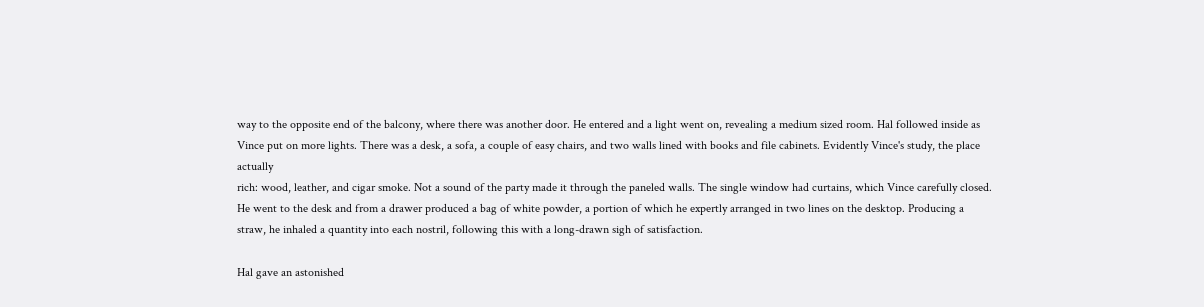way to the opposite end of the balcony, where there was another door. He entered and a light went on, revealing a medium sized room. Hal followed inside as Vince put on more lights. There was a desk, a sofa, a couple of easy chairs, and two walls lined with books and file cabinets. Evidently Vince's study, the place actually
rich: wood, leather, and cigar smoke. Not a sound of the party made it through the paneled walls. The single window had curtains, which Vince carefully closed. He went to the desk and from a drawer produced a bag of white powder, a portion of which he expertly arranged in two lines on the desktop. Producing a straw, he inhaled a quantity into each nostril, following this with a long-drawn sigh of satisfaction.

Hal gave an astonished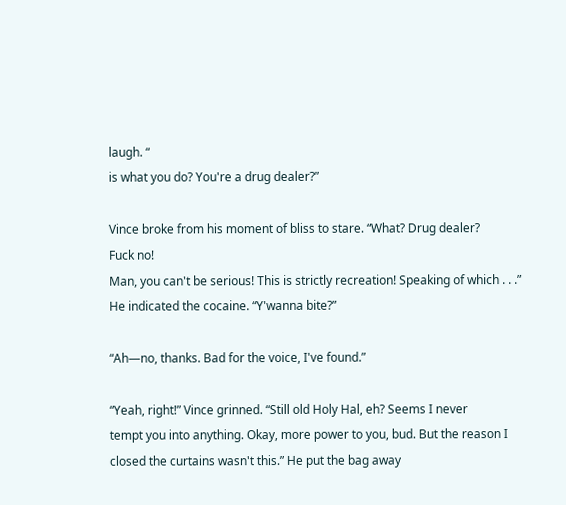laugh. “
is what you do? You're a drug dealer?”

Vince broke from his moment of bliss to stare. “What? Drug dealer?
Fuck no!
Man, you can't be serious! This is strictly recreation! Speaking of which . . .” He indicated the cocaine. “Y'wanna bite?”

“Ah—no, thanks. Bad for the voice, I've found.”

“Yeah, right!” Vince grinned. “Still old Holy Hal, eh? Seems I never
tempt you into anything. Okay, more power to you, bud. But the reason I closed the curtains wasn't this.” He put the bag away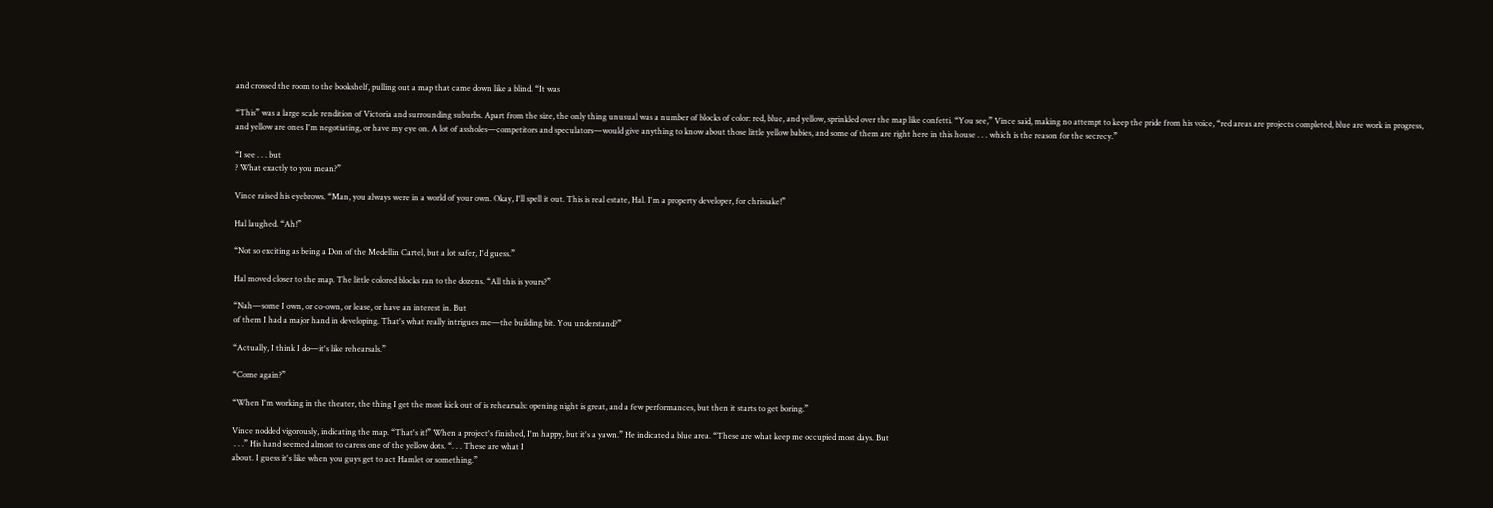and crossed the room to the bookshelf, pulling out a map that came down like a blind. “It was

“This” was a large scale rendition of Victoria and surrounding suburbs. Apart from the size, the only thing unusual was a number of blocks of color: red, blue, and yellow, sprinkled over the map like confetti. “You see,” Vince said, making no attempt to keep the pride from his voice, “red areas are projects completed, blue are work in progress, and yellow are ones I'm negotiating, or have my eye on. A lot of assholes—competitors and speculators—would give anything to know about those little yellow babies, and some of them are right here in this house . . . which is the reason for the secrecy.”

“I see . . . but
? What exactly to you mean?”

Vince raised his eyebrows. “Man, you always were in a world of your own. Okay, I'll spell it out. This is real estate, Hal. I'm a property developer, for chrissake!”

Hal laughed. “Ah!”

“Not so exciting as being a Don of the Medellin Cartel, but a lot safer, I'd guess.”

Hal moved closer to the map. The little colored blocks ran to the dozens. “All this is yours?”

“Nah—some I own, or co-own, or lease, or have an interest in. But
of them I had a major hand in developing. That's what really intrigues me—the building bit. You understand?”

“Actually, I think I do—it's like rehearsals.”

“Come again?”

“When I'm working in the theater, the thing I get the most kick out of is rehearsals: opening night is great, and a few performances, but then it starts to get boring.”

Vince nodded vigorously, indicating the map. “That's it!” When a project's finished, I'm happy, but it's a yawn.” He indicated a blue area. “These are what keep me occupied most days. But
 . . .” His hand seemed almost to caress one of the yellow dots. “. . . These are what I
about. I guess it's like when you guys get to act Hamlet or something.”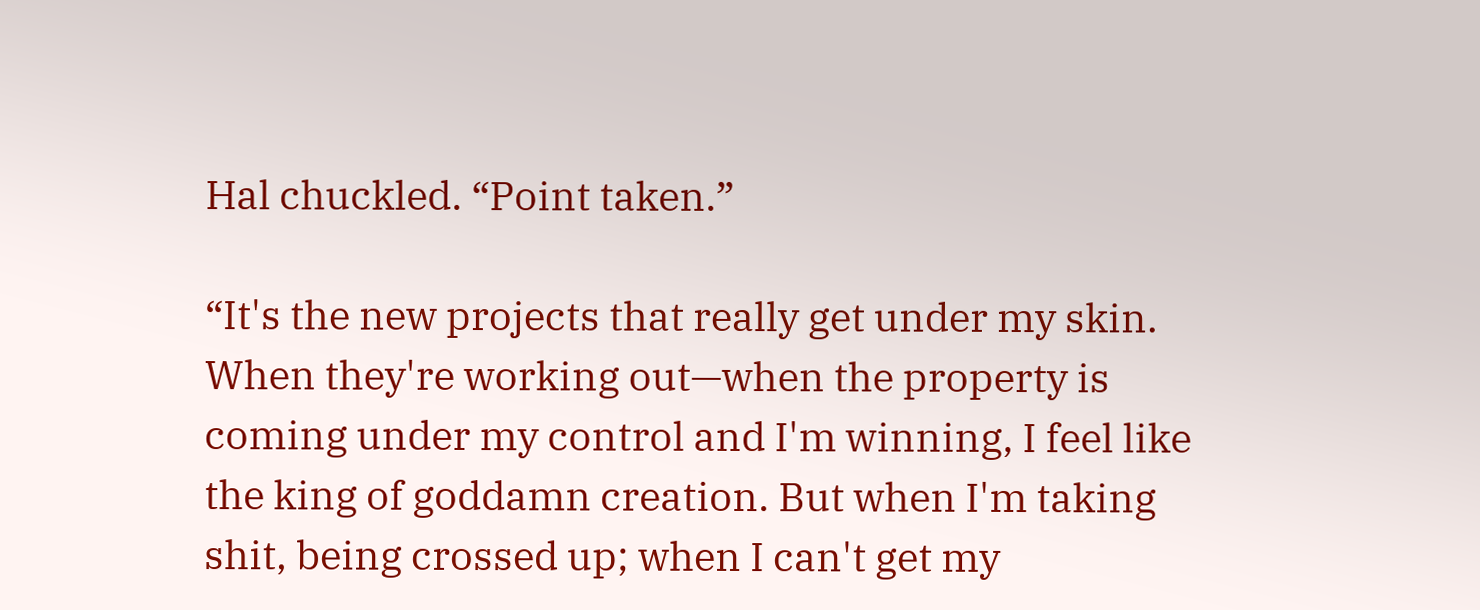Hal chuckled. “Point taken.”

“It's the new projects that really get under my skin. When they're working out—when the property is coming under my control and I'm winning, I feel like the king of goddamn creation. But when I'm taking shit, being crossed up; when I can't get my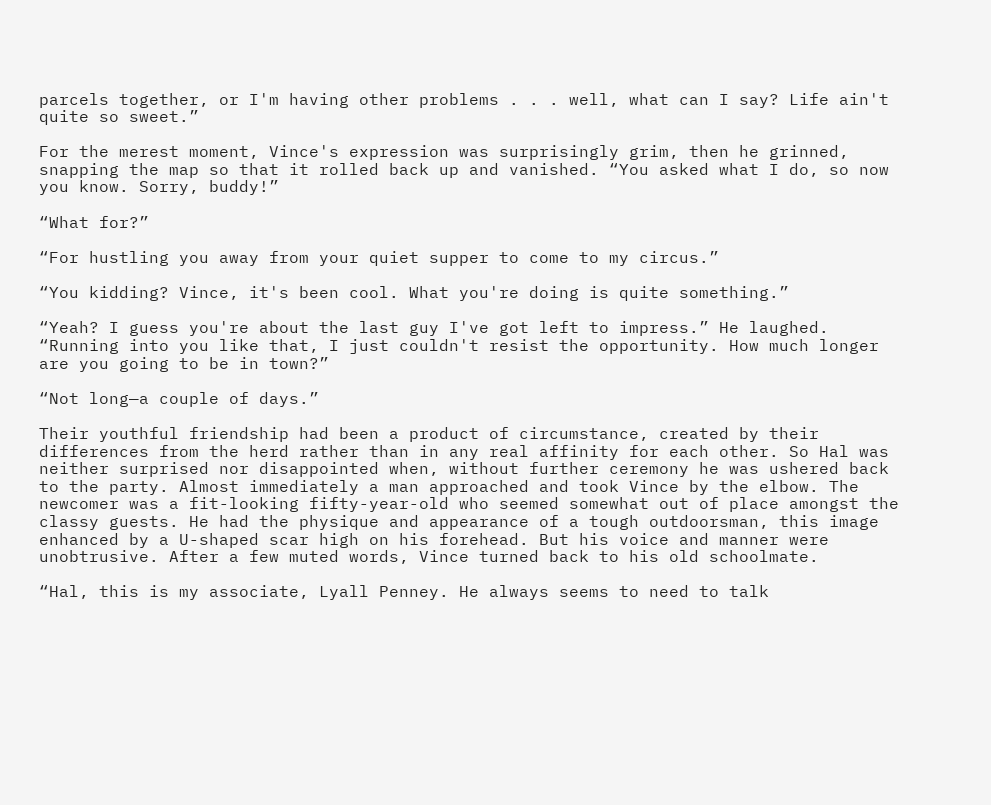parcels together, or I'm having other problems . . . well, what can I say? Life ain't quite so sweet.”

For the merest moment, Vince's expression was surprisingly grim, then he grinned, snapping the map so that it rolled back up and vanished. “You asked what I do, so now you know. Sorry, buddy!”

“What for?”

“For hustling you away from your quiet supper to come to my circus.”

“You kidding? Vince, it's been cool. What you're doing is quite something.”

“Yeah? I guess you're about the last guy I've got left to impress.” He laughed. “Running into you like that, I just couldn't resist the opportunity. How much longer are you going to be in town?”

“Not long—a couple of days.”

Their youthful friendship had been a product of circumstance, created by their differences from the herd rather than in any real affinity for each other. So Hal was neither surprised nor disappointed when, without further ceremony he was ushered back to the party. Almost immediately a man approached and took Vince by the elbow. The newcomer was a fit-looking fifty-year-old who seemed somewhat out of place amongst the classy guests. He had the physique and appearance of a tough outdoorsman, this image enhanced by a U-shaped scar high on his forehead. But his voice and manner were unobtrusive. After a few muted words, Vince turned back to his old schoolmate.

“Hal, this is my associate, Lyall Penney. He always seems to need to talk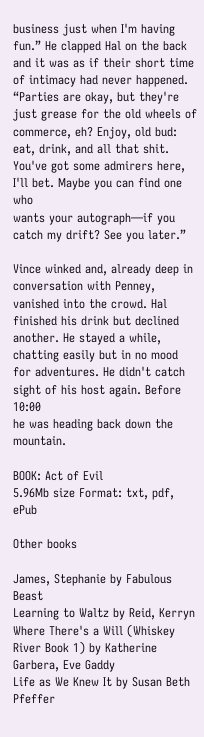business just when I'm having fun.” He clapped Hal on the back and it was as if their short time of intimacy had never happened. “Parties are okay, but they're just grease for the old wheels of commerce, eh? Enjoy, old bud: eat, drink, and all that shit. You've got some admirers here, I'll bet. Maybe you can find one who
wants your autograph—if you catch my drift? See you later.”

Vince winked and, already deep in conversation with Penney, vanished into the crowd. Hal finished his drink but declined another. He stayed a while, chatting easily but in no mood for adventures. He didn't catch sight of his host again. Before 10:00
he was heading back down the mountain.

BOOK: Act of Evil
5.96Mb size Format: txt, pdf, ePub

Other books

James, Stephanie by Fabulous Beast
Learning to Waltz by Reid, Kerryn
Where There's a Will (Whiskey River Book 1) by Katherine Garbera, Eve Gaddy
Life as We Knew It by Susan Beth Pfeffer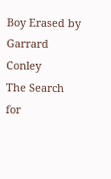Boy Erased by Garrard Conley
The Search for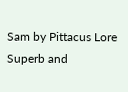Sam by Pittacus Lore
Superb and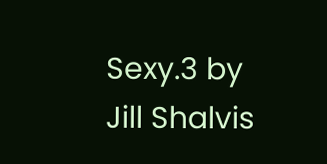Sexy.3 by Jill Shalvis